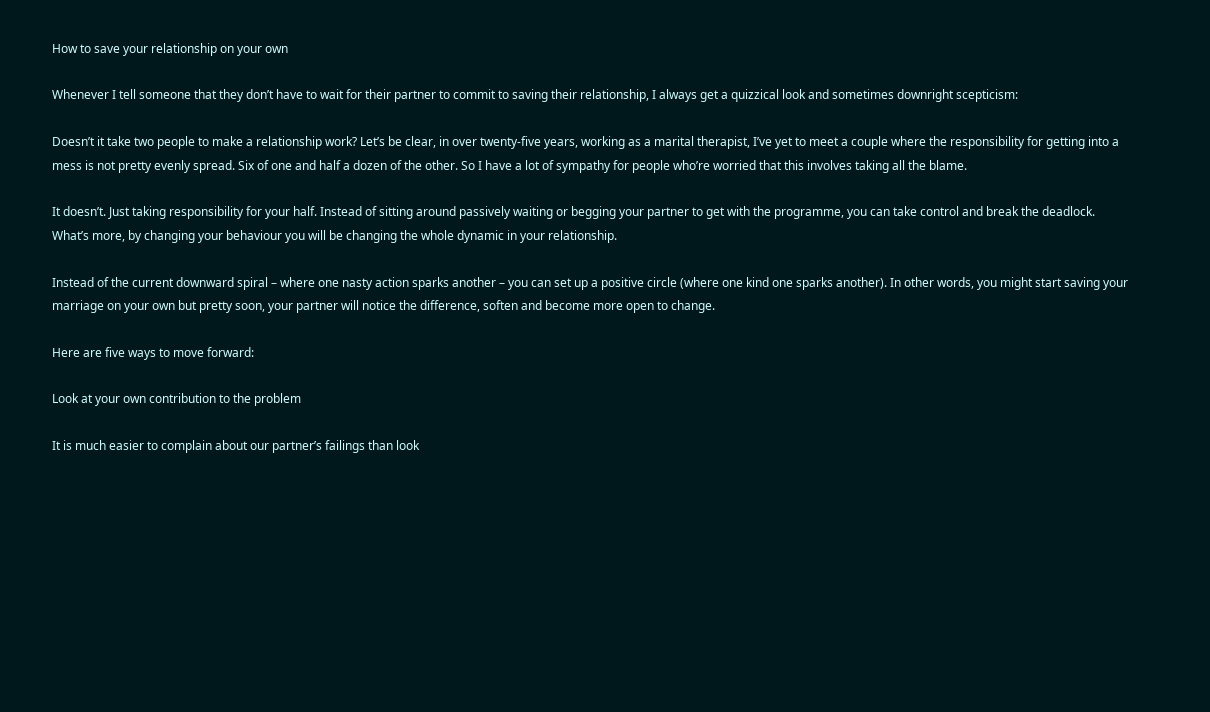How to save your relationship on your own

Whenever I tell someone that they don’t have to wait for their partner to commit to saving their relationship, I always get a quizzical look and sometimes downright scepticism:

Doesn’t it take two people to make a relationship work? Let’s be clear, in over twenty-five years, working as a marital therapist, I’ve yet to meet a couple where the responsibility for getting into a mess is not pretty evenly spread. Six of one and half a dozen of the other. So I have a lot of sympathy for people who’re worried that this involves taking all the blame.

It doesn’t. Just taking responsibility for your half. Instead of sitting around passively waiting or begging your partner to get with the programme, you can take control and break the deadlock. What’s more, by changing your behaviour you will be changing the whole dynamic in your relationship.

Instead of the current downward spiral – where one nasty action sparks another – you can set up a positive circle (where one kind one sparks another). In other words, you might start saving your marriage on your own but pretty soon, your partner will notice the difference, soften and become more open to change.

Here are five ways to move forward:

Look at your own contribution to the problem

It is much easier to complain about our partner’s failings than look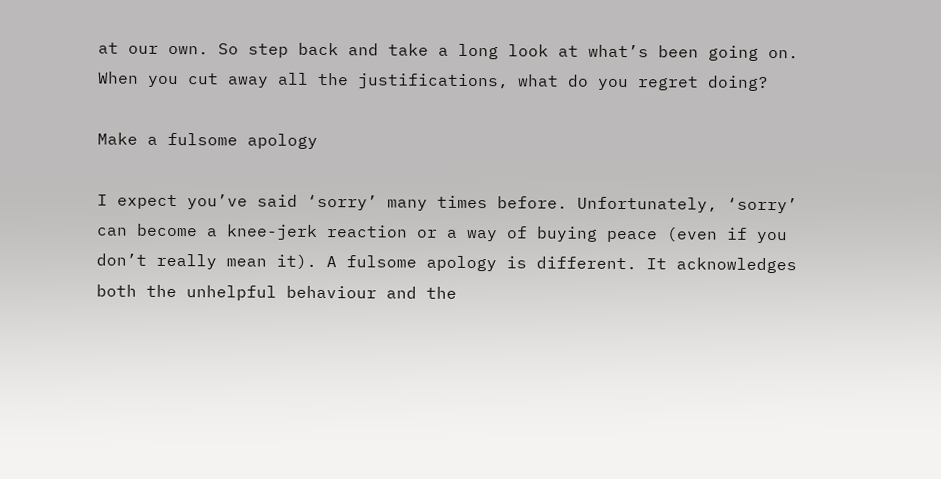at our own. So step back and take a long look at what’s been going on. When you cut away all the justifications, what do you regret doing?

Make a fulsome apology

I expect you’ve said ‘sorry’ many times before. Unfortunately, ‘sorry’ can become a knee-jerk reaction or a way of buying peace (even if you don’t really mean it). A fulsome apology is different. It acknowledges both the unhelpful behaviour and the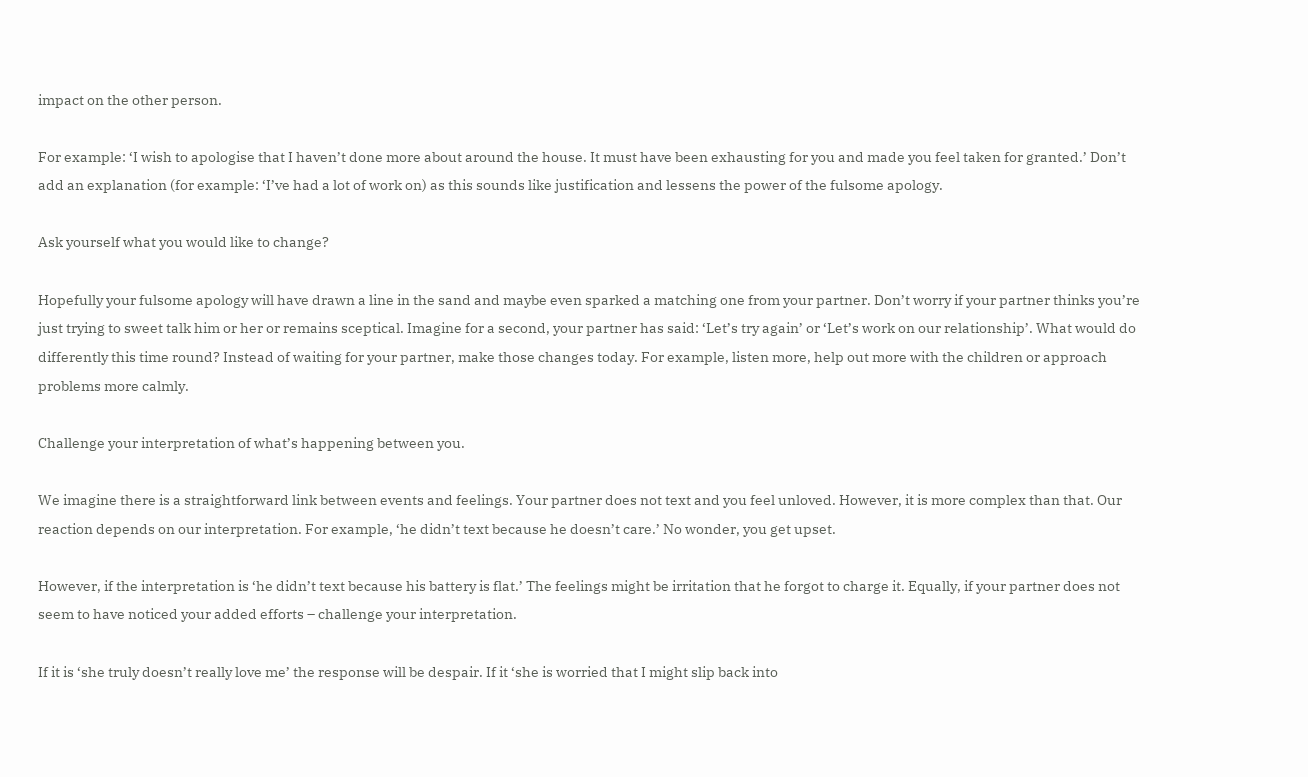impact on the other person.

For example: ‘I wish to apologise that I haven’t done more about around the house. It must have been exhausting for you and made you feel taken for granted.’ Don’t add an explanation (for example: ‘I’ve had a lot of work on) as this sounds like justification and lessens the power of the fulsome apology.

Ask yourself what you would like to change?

Hopefully your fulsome apology will have drawn a line in the sand and maybe even sparked a matching one from your partner. Don’t worry if your partner thinks you’re just trying to sweet talk him or her or remains sceptical. Imagine for a second, your partner has said: ‘Let’s try again’ or ‘Let’s work on our relationship’. What would do differently this time round? Instead of waiting for your partner, make those changes today. For example, listen more, help out more with the children or approach problems more calmly.

Challenge your interpretation of what’s happening between you.

We imagine there is a straightforward link between events and feelings. Your partner does not text and you feel unloved. However, it is more complex than that. Our reaction depends on our interpretation. For example, ‘he didn’t text because he doesn’t care.’ No wonder, you get upset.

However, if the interpretation is ‘he didn’t text because his battery is flat.’ The feelings might be irritation that he forgot to charge it. Equally, if your partner does not seem to have noticed your added efforts – challenge your interpretation.

If it is ‘she truly doesn’t really love me’ the response will be despair. If it ‘she is worried that I might slip back into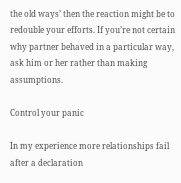the old ways’ then the reaction might be to redouble your efforts. If you’re not certain why partner behaved in a particular way, ask him or her rather than making assumptions.

Control your panic

In my experience more relationships fail after a declaration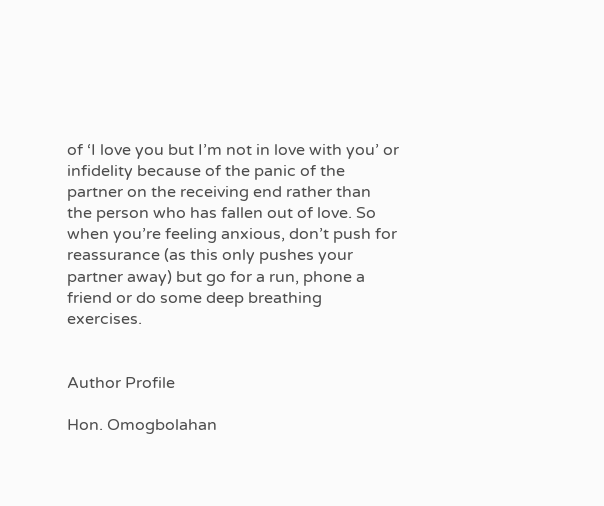of ‘I love you but I’m not in love with you’ or infidelity because of the panic of the partner on the receiving end rather than the person who has fallen out of love. So when you’re feeling anxious, don’t push for reassurance (as this only pushes your partner away) but go for a run, phone a friend or do some deep breathing exercises.


Author Profile

Hon. Omogbolahan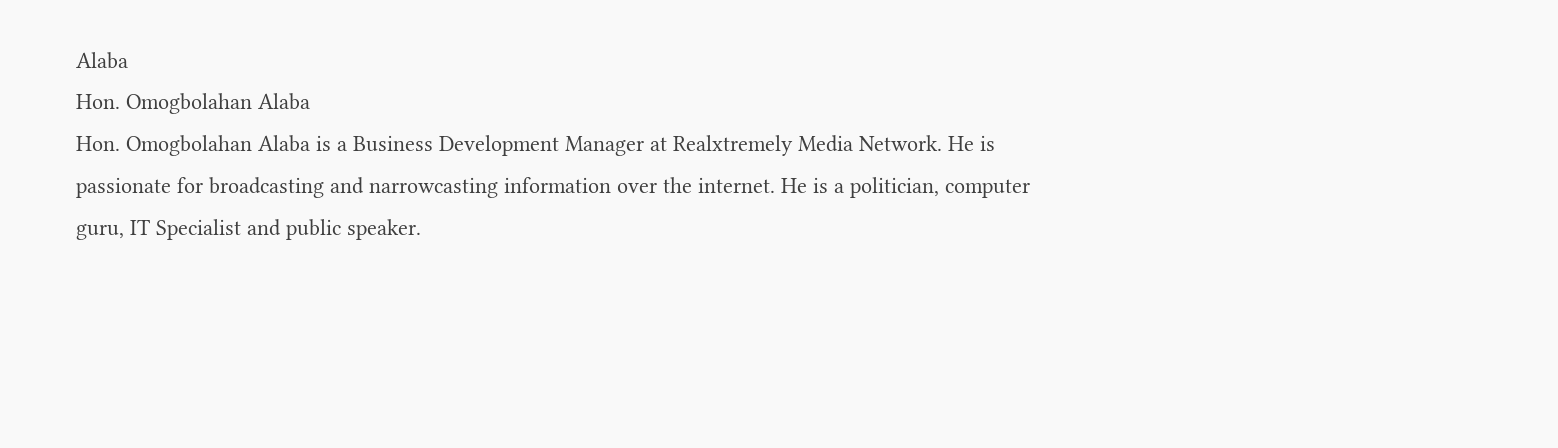Alaba
Hon. Omogbolahan Alaba
Hon. Omogbolahan Alaba is a Business Development Manager at Realxtremely Media Network. He is passionate for broadcasting and narrowcasting information over the internet. He is a politician, computer guru, IT Specialist and public speaker.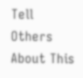Tell Others About This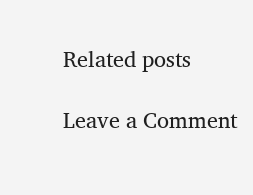Related posts

Leave a Comment